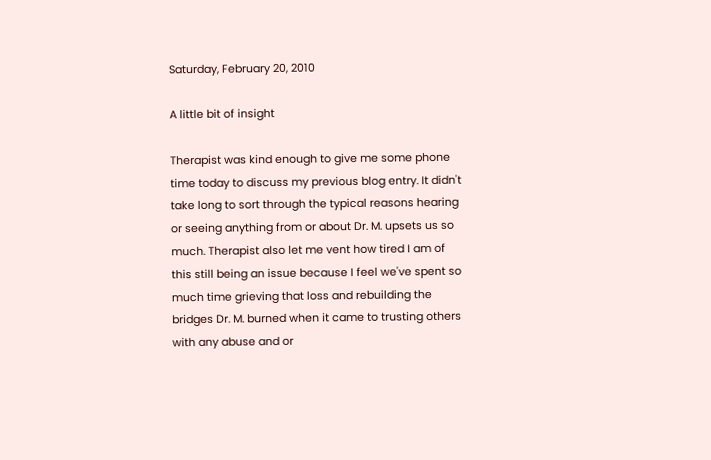Saturday, February 20, 2010

A little bit of insight

Therapist was kind enough to give me some phone time today to discuss my previous blog entry. It didn't take long to sort through the typical reasons hearing or seeing anything from or about Dr. M. upsets us so much. Therapist also let me vent how tired I am of this still being an issue because I feel we've spent so much time grieving that loss and rebuilding the bridges Dr. M. burned when it came to trusting others with any abuse and or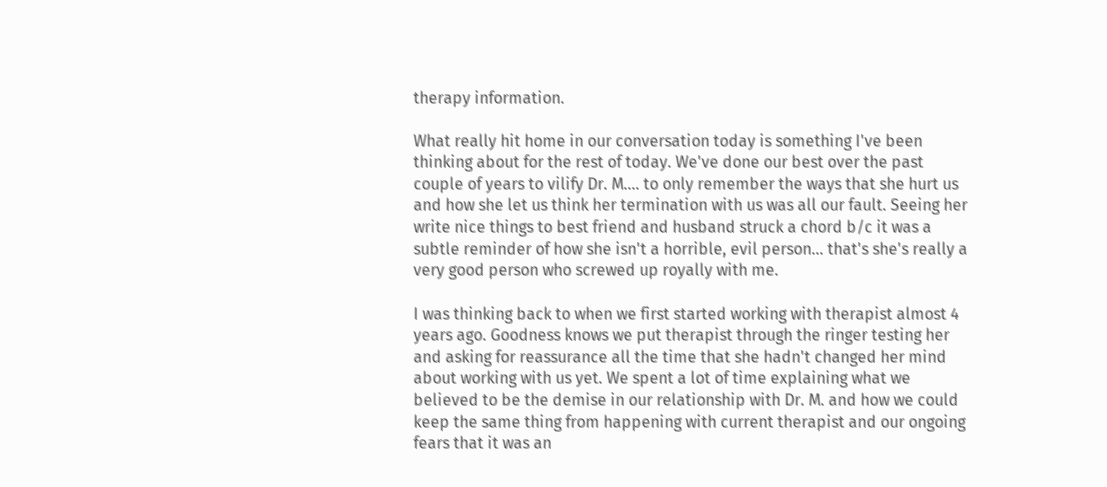therapy information.

What really hit home in our conversation today is something I've been thinking about for the rest of today. We've done our best over the past couple of years to vilify Dr. M.... to only remember the ways that she hurt us and how she let us think her termination with us was all our fault. Seeing her write nice things to best friend and husband struck a chord b/c it was a subtle reminder of how she isn't a horrible, evil person... that's she's really a very good person who screwed up royally with me.

I was thinking back to when we first started working with therapist almost 4 years ago. Goodness knows we put therapist through the ringer testing her and asking for reassurance all the time that she hadn't changed her mind about working with us yet. We spent a lot of time explaining what we believed to be the demise in our relationship with Dr. M. and how we could keep the same thing from happening with current therapist and our ongoing fears that it was an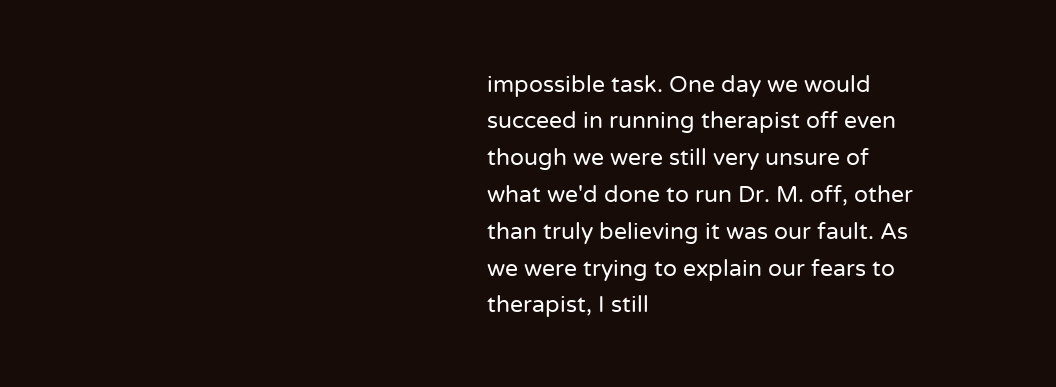impossible task. One day we would succeed in running therapist off even though we were still very unsure of what we'd done to run Dr. M. off, other than truly believing it was our fault. As we were trying to explain our fears to therapist, I still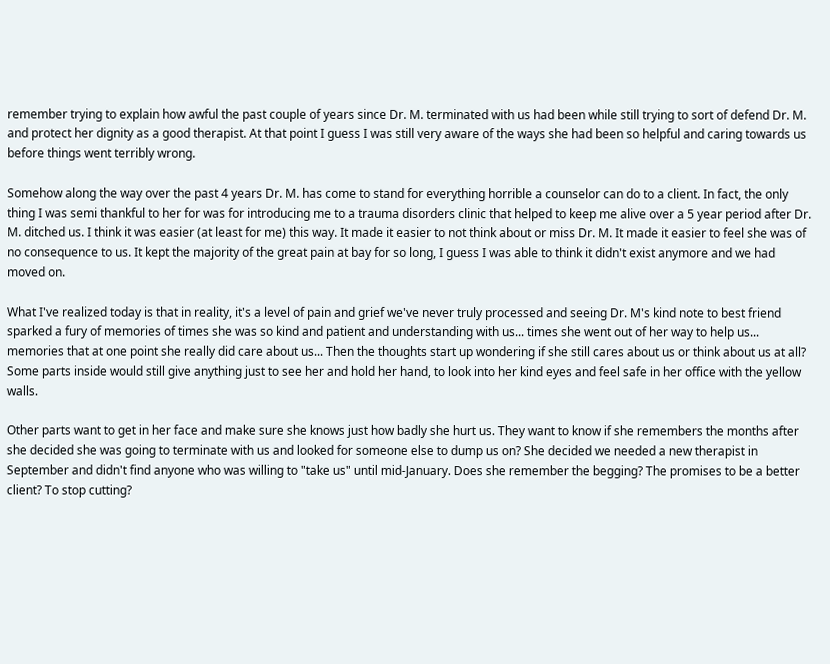remember trying to explain how awful the past couple of years since Dr. M. terminated with us had been while still trying to sort of defend Dr. M. and protect her dignity as a good therapist. At that point I guess I was still very aware of the ways she had been so helpful and caring towards us before things went terribly wrong.

Somehow along the way over the past 4 years Dr. M. has come to stand for everything horrible a counselor can do to a client. In fact, the only thing I was semi thankful to her for was for introducing me to a trauma disorders clinic that helped to keep me alive over a 5 year period after Dr. M. ditched us. I think it was easier (at least for me) this way. It made it easier to not think about or miss Dr. M. It made it easier to feel she was of no consequence to us. It kept the majority of the great pain at bay for so long, I guess I was able to think it didn't exist anymore and we had moved on.

What I've realized today is that in reality, it's a level of pain and grief we've never truly processed and seeing Dr. M's kind note to best friend sparked a fury of memories of times she was so kind and patient and understanding with us... times she went out of her way to help us... memories that at one point she really did care about us... Then the thoughts start up wondering if she still cares about us or think about us at all? Some parts inside would still give anything just to see her and hold her hand, to look into her kind eyes and feel safe in her office with the yellow walls.

Other parts want to get in her face and make sure she knows just how badly she hurt us. They want to know if she remembers the months after she decided she was going to terminate with us and looked for someone else to dump us on? She decided we needed a new therapist in September and didn't find anyone who was willing to "take us" until mid-January. Does she remember the begging? The promises to be a better client? To stop cutting?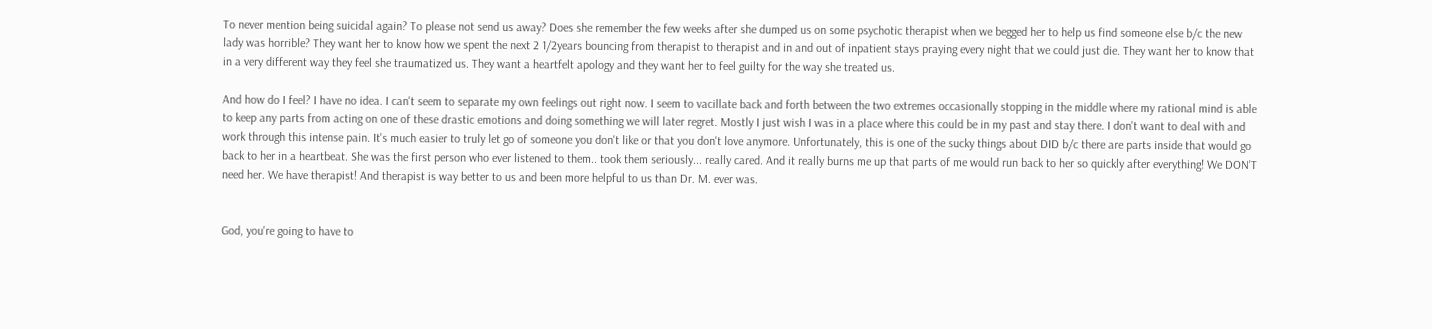To never mention being suicidal again? To please not send us away? Does she remember the few weeks after she dumped us on some psychotic therapist when we begged her to help us find someone else b/c the new lady was horrible? They want her to know how we spent the next 2 1/2years bouncing from therapist to therapist and in and out of inpatient stays praying every night that we could just die. They want her to know that in a very different way they feel she traumatized us. They want a heartfelt apology and they want her to feel guilty for the way she treated us.

And how do I feel? I have no idea. I can't seem to separate my own feelings out right now. I seem to vacillate back and forth between the two extremes occasionally stopping in the middle where my rational mind is able to keep any parts from acting on one of these drastic emotions and doing something we will later regret. Mostly I just wish I was in a place where this could be in my past and stay there. I don't want to deal with and work through this intense pain. It's much easier to truly let go of someone you don't like or that you don't love anymore. Unfortunately, this is one of the sucky things about DID b/c there are parts inside that would go back to her in a heartbeat. She was the first person who ever listened to them.. took them seriously... really cared. And it really burns me up that parts of me would run back to her so quickly after everything! We DON'T need her. We have therapist! And therapist is way better to us and been more helpful to us than Dr. M. ever was.


God, you're going to have to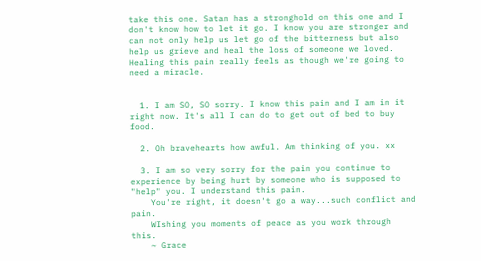take this one. Satan has a stronghold on this one and I don't know how to let it go. I know you are stronger and can not only help us let go of the bitterness but also help us grieve and heal the loss of someone we loved. Healing this pain really feels as though we're going to need a miracle.


  1. I am SO, SO sorry. I know this pain and I am in it right now. It's all I can do to get out of bed to buy food.

  2. Oh bravehearts how awful. Am thinking of you. xx

  3. I am so very sorry for the pain you continue to experience by being hurt by someone who is supposed to "help" you. I understand this pain.
    You're right, it doesn't go a way...such conflict and pain.
    WIshing you moments of peace as you work through this.
    ~ Grace